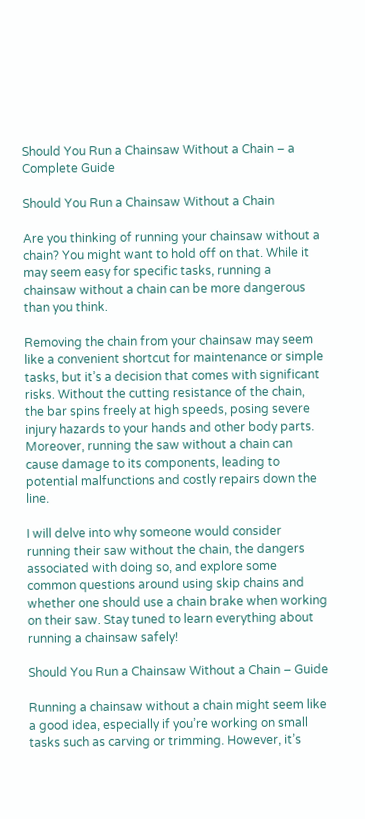Should You Run a Chainsaw Without a Chain – a Complete Guide

Should You Run a Chainsaw Without a Chain

Are you thinking of running your chainsaw without a chain? You might want to hold off on that. While it may seem easy for specific tasks, running a chainsaw without a chain can be more dangerous than you think.

Removing the chain from your chainsaw may seem like a convenient shortcut for maintenance or simple tasks, but it’s a decision that comes with significant risks. Without the cutting resistance of the chain, the bar spins freely at high speeds, posing severe injury hazards to your hands and other body parts. Moreover, running the saw without a chain can cause damage to its components, leading to potential malfunctions and costly repairs down the line.

I will delve into why someone would consider running their saw without the chain, the dangers associated with doing so, and explore some common questions around using skip chains and whether one should use a chain brake when working on their saw. Stay tuned to learn everything about running a chainsaw safely!

Should You Run a Chainsaw Without a Chain – Guide

Running a chainsaw without a chain might seem like a good idea, especially if you’re working on small tasks such as carving or trimming. However, it’s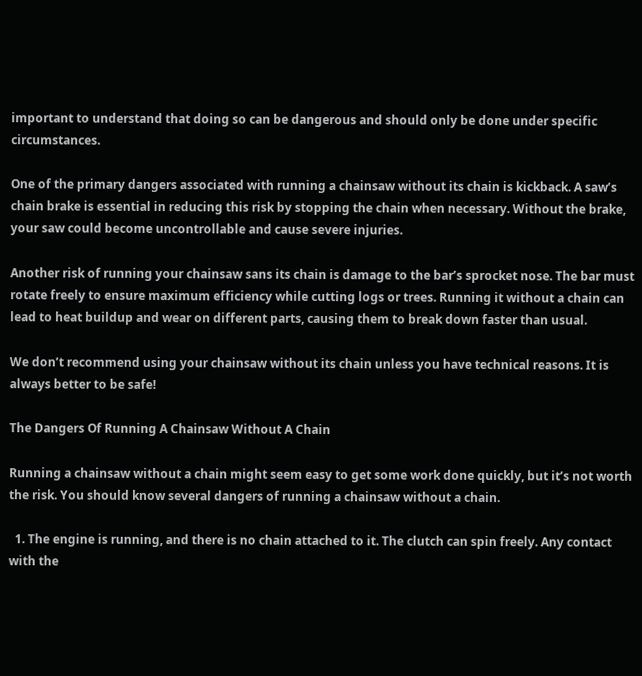important to understand that doing so can be dangerous and should only be done under specific circumstances.

One of the primary dangers associated with running a chainsaw without its chain is kickback. A saw’s chain brake is essential in reducing this risk by stopping the chain when necessary. Without the brake, your saw could become uncontrollable and cause severe injuries.

Another risk of running your chainsaw sans its chain is damage to the bar’s sprocket nose. The bar must rotate freely to ensure maximum efficiency while cutting logs or trees. Running it without a chain can lead to heat buildup and wear on different parts, causing them to break down faster than usual.

We don’t recommend using your chainsaw without its chain unless you have technical reasons. It is always better to be safe!

The Dangers Of Running A Chainsaw Without A Chain

Running a chainsaw without a chain might seem easy to get some work done quickly, but it’s not worth the risk. You should know several dangers of running a chainsaw without a chain.

  1. The engine is running, and there is no chain attached to it. The clutch can spin freely. Any contact with the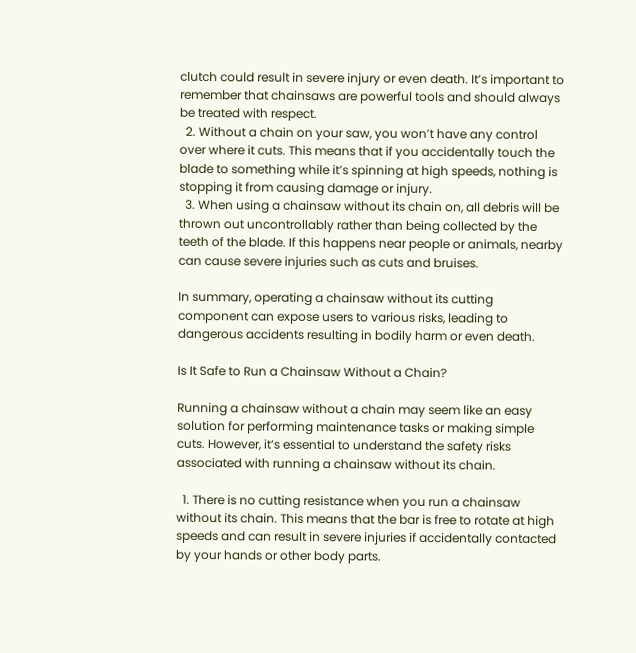clutch could result in severe injury or even death. It’s important to remember that chainsaws are powerful tools and should always be treated with respect.
  2. Without a chain on your saw, you won’t have any control over where it cuts. This means that if you accidentally touch the blade to something while it’s spinning at high speeds, nothing is stopping it from causing damage or injury.
  3. When using a chainsaw without its chain on, all debris will be thrown out uncontrollably rather than being collected by the teeth of the blade. If this happens near people or animals, nearby can cause severe injuries such as cuts and bruises.

In summary, operating a chainsaw without its cutting component can expose users to various risks, leading to dangerous accidents resulting in bodily harm or even death.

Is It Safe to Run a Chainsaw Without a Chain?

Running a chainsaw without a chain may seem like an easy solution for performing maintenance tasks or making simple cuts. However, it’s essential to understand the safety risks associated with running a chainsaw without its chain.

  1. There is no cutting resistance when you run a chainsaw without its chain. This means that the bar is free to rotate at high speeds and can result in severe injuries if accidentally contacted by your hands or other body parts.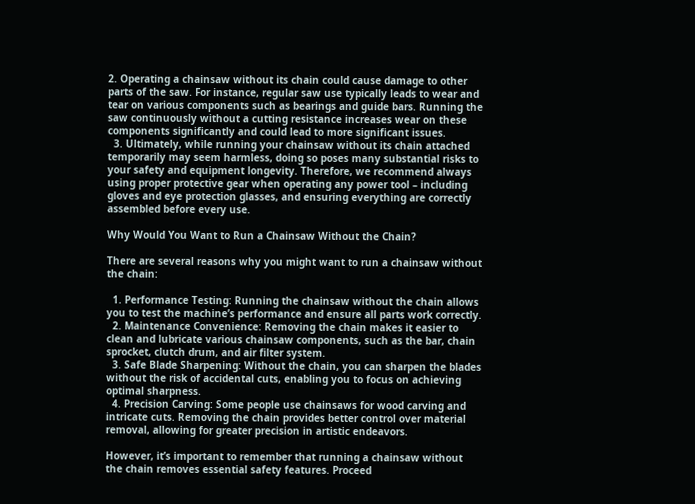2. Operating a chainsaw without its chain could cause damage to other parts of the saw. For instance, regular saw use typically leads to wear and tear on various components such as bearings and guide bars. Running the saw continuously without a cutting resistance increases wear on these components significantly and could lead to more significant issues.
  3. Ultimately, while running your chainsaw without its chain attached temporarily may seem harmless, doing so poses many substantial risks to your safety and equipment longevity. Therefore, we recommend always using proper protective gear when operating any power tool – including gloves and eye protection glasses, and ensuring everything are correctly assembled before every use.

Why Would You Want to Run a Chainsaw Without the Chain?

There are several reasons why you might want to run a chainsaw without the chain:

  1. Performance Testing: Running the chainsaw without the chain allows you to test the machine’s performance and ensure all parts work correctly.
  2. Maintenance Convenience: Removing the chain makes it easier to clean and lubricate various chainsaw components, such as the bar, chain sprocket, clutch drum, and air filter system.
  3. Safe Blade Sharpening: Without the chain, you can sharpen the blades without the risk of accidental cuts, enabling you to focus on achieving optimal sharpness.
  4. Precision Carving: Some people use chainsaws for wood carving and intricate cuts. Removing the chain provides better control over material removal, allowing for greater precision in artistic endeavors.

However, it’s important to remember that running a chainsaw without the chain removes essential safety features. Proceed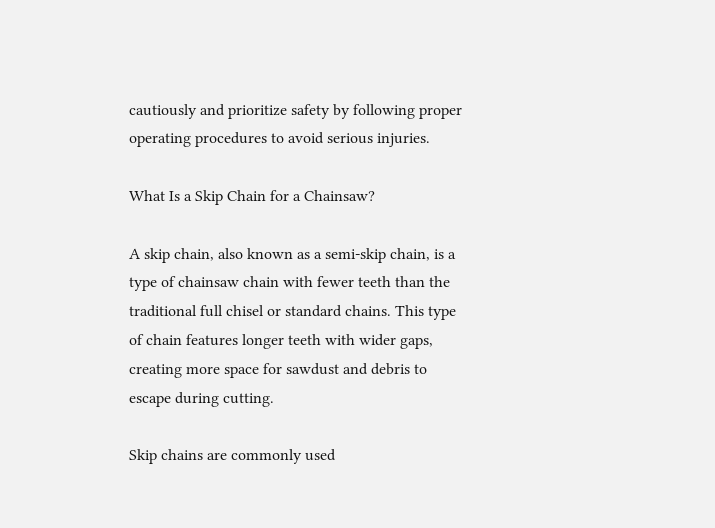cautiously and prioritize safety by following proper operating procedures to avoid serious injuries.

What Is a Skip Chain for a Chainsaw?

A skip chain, also known as a semi-skip chain, is a type of chainsaw chain with fewer teeth than the traditional full chisel or standard chains. This type of chain features longer teeth with wider gaps, creating more space for sawdust and debris to escape during cutting.

Skip chains are commonly used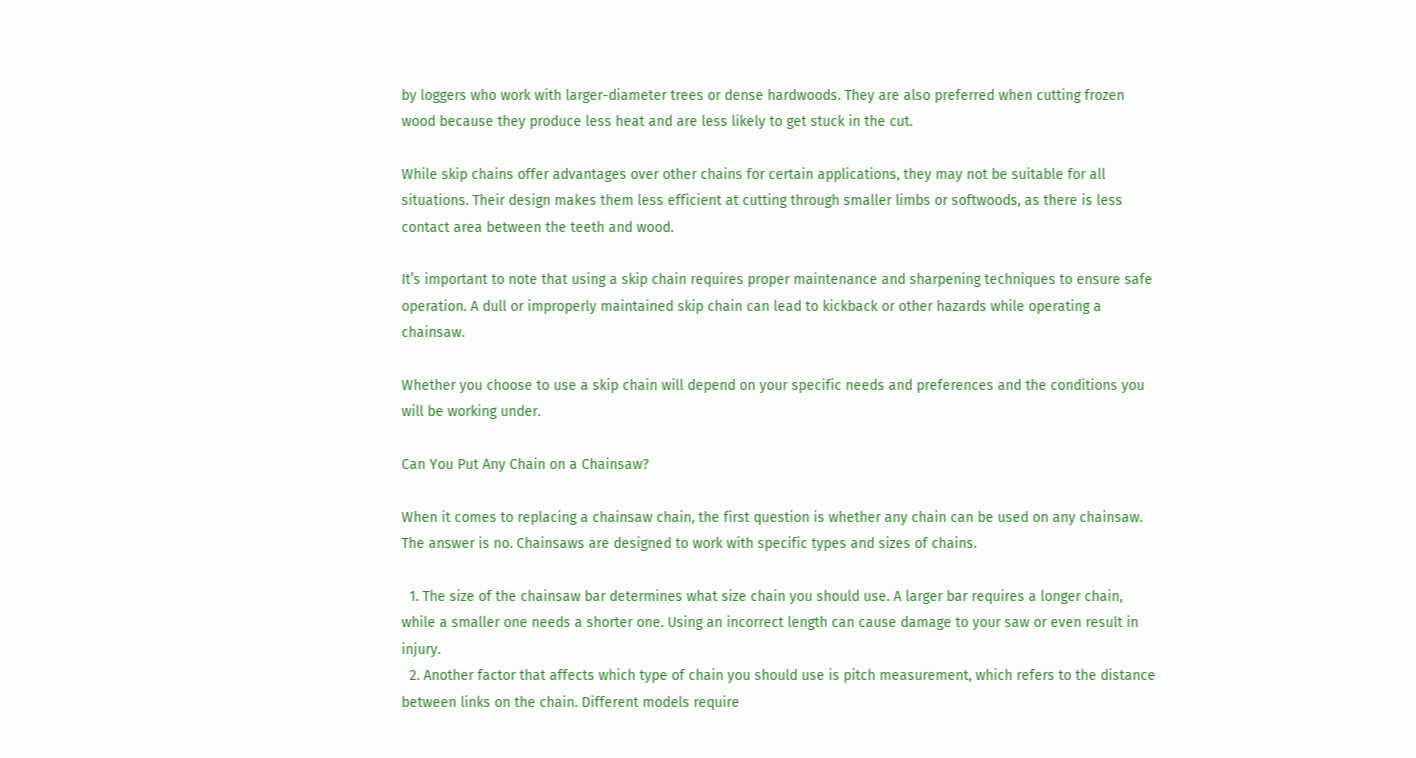by loggers who work with larger-diameter trees or dense hardwoods. They are also preferred when cutting frozen wood because they produce less heat and are less likely to get stuck in the cut.

While skip chains offer advantages over other chains for certain applications, they may not be suitable for all situations. Their design makes them less efficient at cutting through smaller limbs or softwoods, as there is less contact area between the teeth and wood.

It’s important to note that using a skip chain requires proper maintenance and sharpening techniques to ensure safe operation. A dull or improperly maintained skip chain can lead to kickback or other hazards while operating a chainsaw.

Whether you choose to use a skip chain will depend on your specific needs and preferences and the conditions you will be working under.

Can You Put Any Chain on a Chainsaw?

When it comes to replacing a chainsaw chain, the first question is whether any chain can be used on any chainsaw. The answer is no. Chainsaws are designed to work with specific types and sizes of chains.

  1. The size of the chainsaw bar determines what size chain you should use. A larger bar requires a longer chain, while a smaller one needs a shorter one. Using an incorrect length can cause damage to your saw or even result in injury.
  2. Another factor that affects which type of chain you should use is pitch measurement, which refers to the distance between links on the chain. Different models require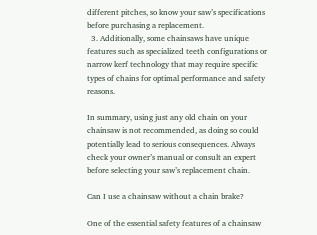different pitches, so know your saw’s specifications before purchasing a replacement.
  3. Additionally, some chainsaws have unique features such as specialized teeth configurations or narrow kerf technology that may require specific types of chains for optimal performance and safety reasons.

In summary, using just any old chain on your chainsaw is not recommended, as doing so could potentially lead to serious consequences. Always check your owner’s manual or consult an expert before selecting your saw’s replacement chain.

Can I use a chainsaw without a chain brake?

One of the essential safety features of a chainsaw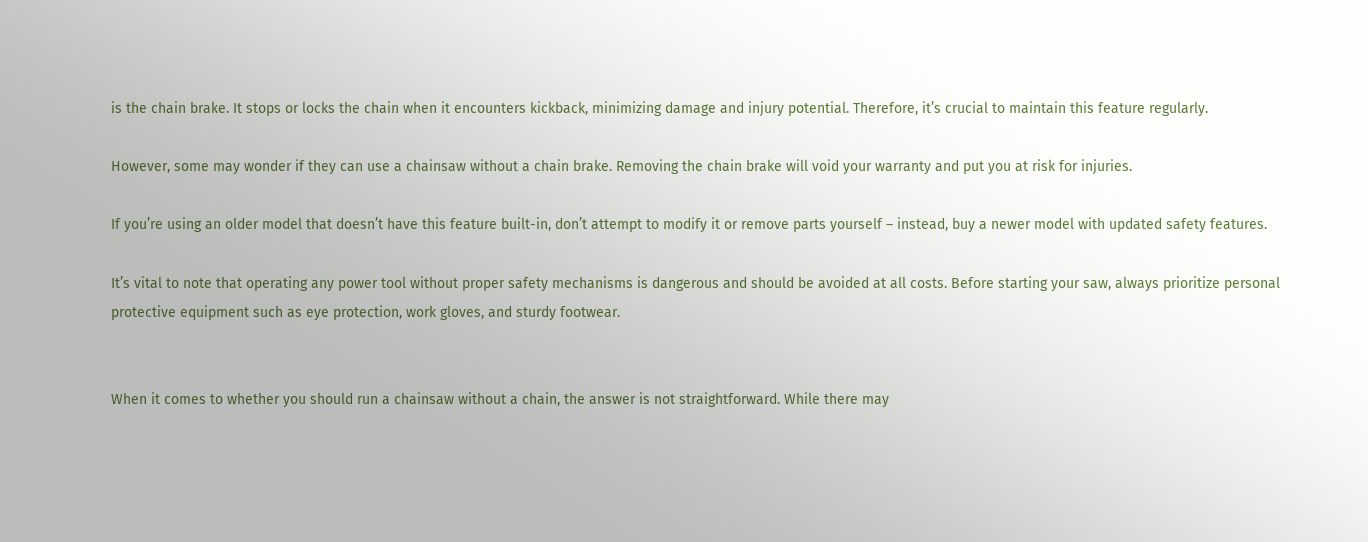is the chain brake. It stops or locks the chain when it encounters kickback, minimizing damage and injury potential. Therefore, it’s crucial to maintain this feature regularly.

However, some may wonder if they can use a chainsaw without a chain brake. Removing the chain brake will void your warranty and put you at risk for injuries.

If you’re using an older model that doesn’t have this feature built-in, don’t attempt to modify it or remove parts yourself – instead, buy a newer model with updated safety features.

It’s vital to note that operating any power tool without proper safety mechanisms is dangerous and should be avoided at all costs. Before starting your saw, always prioritize personal protective equipment such as eye protection, work gloves, and sturdy footwear.


When it comes to whether you should run a chainsaw without a chain, the answer is not straightforward. While there may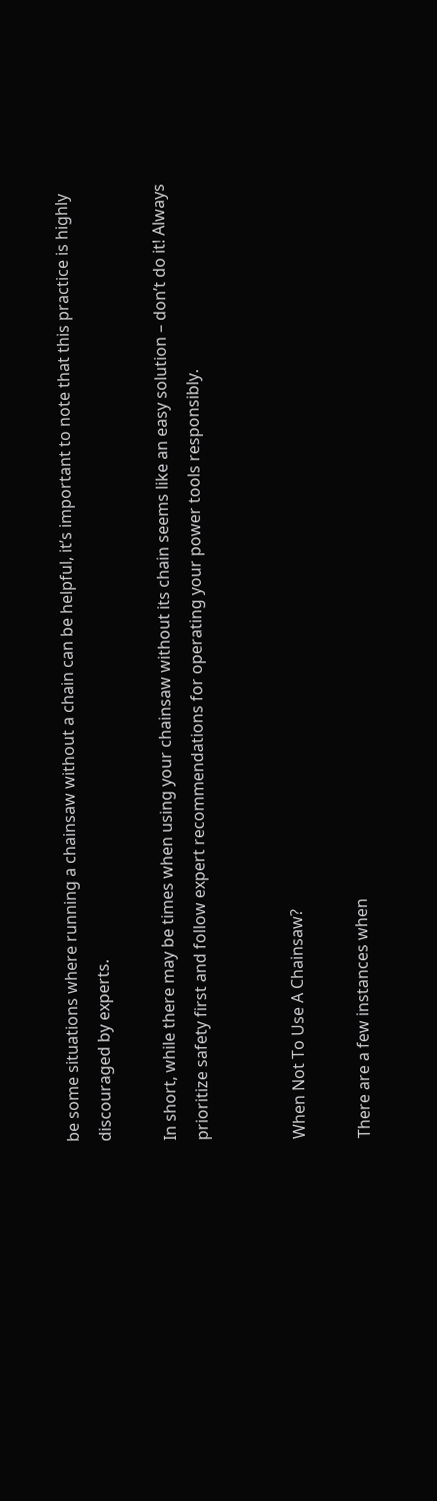be some situations where running a chainsaw without a chain can be helpful, it’s important to note that this practice is highly discouraged by experts.

In short, while there may be times when using your chainsaw without its chain seems like an easy solution – don’t do it! Always prioritize safety first and follow expert recommendations for operating your power tools responsibly.


When Not To Use A Chainsaw?

There are a few instances when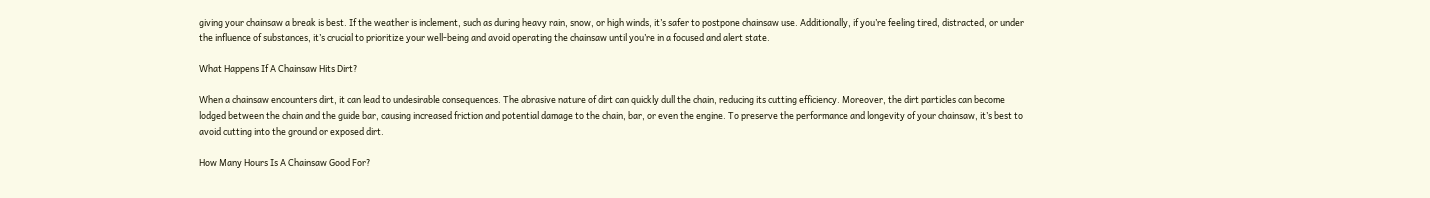giving your chainsaw a break is best. If the weather is inclement, such as during heavy rain, snow, or high winds, it’s safer to postpone chainsaw use. Additionally, if you’re feeling tired, distracted, or under the influence of substances, it’s crucial to prioritize your well-being and avoid operating the chainsaw until you’re in a focused and alert state.

What Happens If A Chainsaw Hits Dirt?

When a chainsaw encounters dirt, it can lead to undesirable consequences. The abrasive nature of dirt can quickly dull the chain, reducing its cutting efficiency. Moreover, the dirt particles can become lodged between the chain and the guide bar, causing increased friction and potential damage to the chain, bar, or even the engine. To preserve the performance and longevity of your chainsaw, it’s best to avoid cutting into the ground or exposed dirt.

How Many Hours Is A Chainsaw Good For?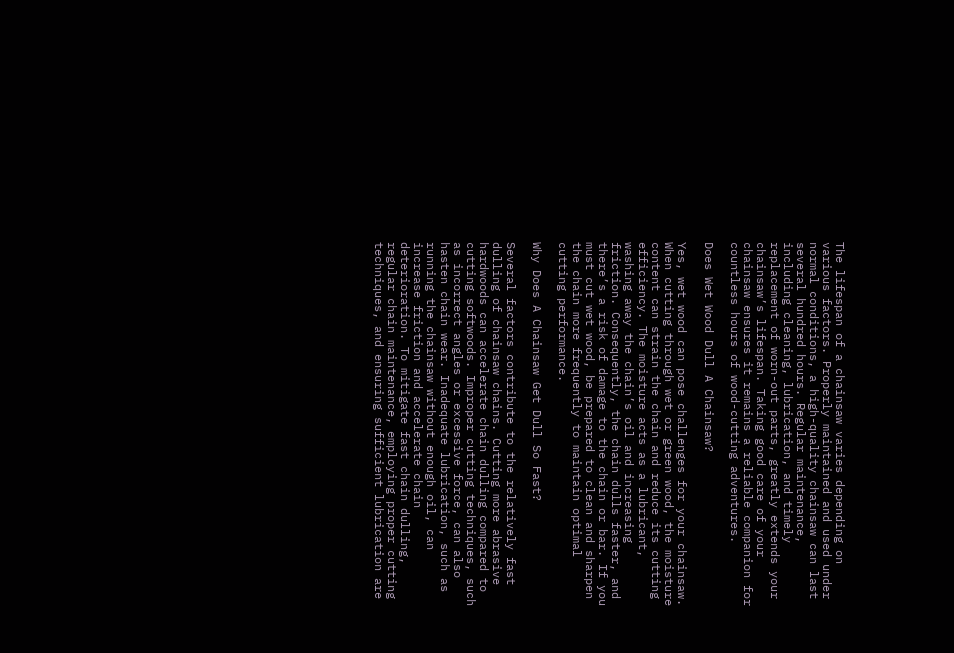The lifespan of a chainsaw varies depending on various factors. Properly maintained and used under normal conditions, a high-quality chainsaw can last several hundred hours. Regular maintenance, including cleaning, lubrication, and timely replacement of worn-out parts, greatly extends your chainsaw’s lifespan. Taking good care of your chainsaw ensures it remains a reliable companion for countless hours of wood-cutting adventures.

Does Wet Wood Dull A Chainsaw?

Yes, wet wood can pose challenges for your chainsaw. When cutting through wet or green wood, the moisture content can strain the chain and reduce its cutting efficiency. The moisture acts as a lubricant, washing away the chain’s oil and increasing friction. Consequently, the chain dulls faster, and there’s a risk of damage to the chain or bar. If you must cut wet wood, be prepared to clean and sharpen the chain more frequently to maintain optimal cutting performance.

Why Does A Chainsaw Get Dull So Fast?

Several factors contribute to the relatively fast dulling of chainsaw chains. Cutting more abrasive hardwoods can accelerate chain dulling compared to cutting softwoods. Improper cutting techniques, such as incorrect angles or excessive force, can also hasten chain wear. Inadequate lubrication, such as running the chainsaw without enough oil, can increase friction and accelerate chain deterioration. To mitigate fast chain dulling, regular chain maintenance, employing proper cutting techniques, and ensuring sufficient lubrication are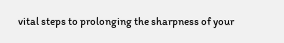vital steps to prolonging the sharpness of your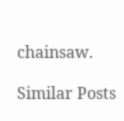chainsaw.

Similar Posts